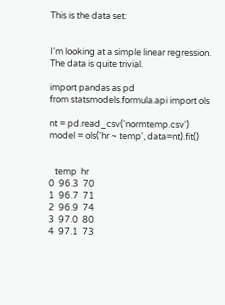This is the data set:


I'm looking at a simple linear regression. The data is quite trivial.

import pandas as pd
from statsmodels.formula.api import ols

nt = pd.read_csv('normtemp.csv')
model = ols('hr ~ temp', data=nt).fit()


   temp  hr
0  96.3  70
1  96.7  71
2  96.9  74
3  97.0  80
4  97.1  73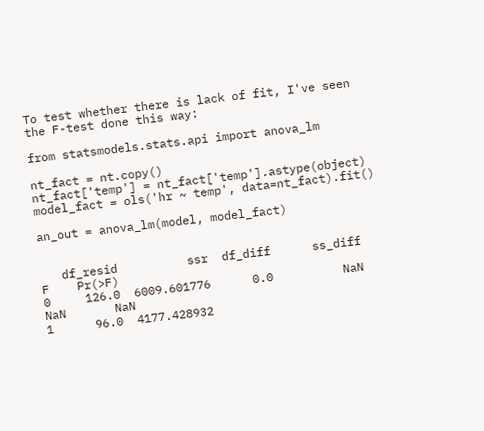To test whether there is lack of fit, I've seen the F-test done this way:

from statsmodels.stats.api import anova_lm

nt_fact = nt.copy()
nt_fact['temp'] = nt_fact['temp'].astype(object)
model_fact = ols('hr ~ temp', data=nt_fact).fit()

an_out = anova_lm(model, model_fact)


   df_resid          ssr  df_diff      ss_diff         F    Pr(>F)
0     126.0  6009.601776      0.0          NaN       NaN       NaN
1      96.0  4177.428932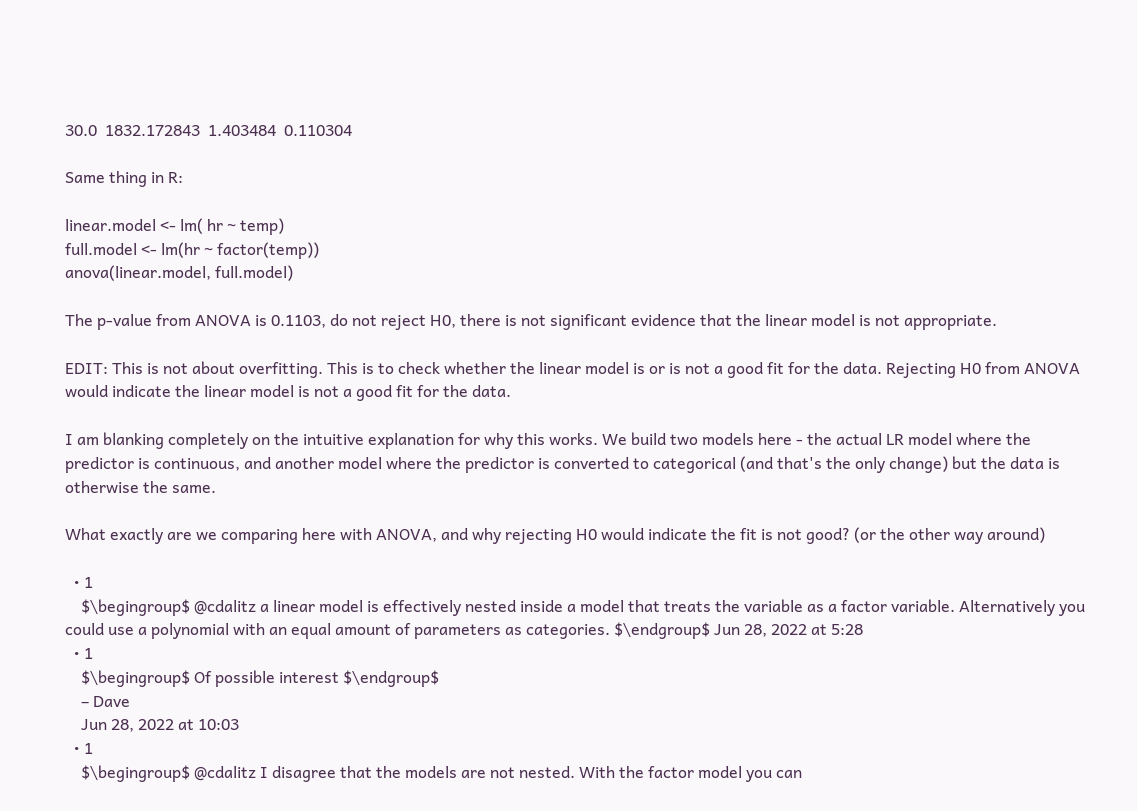30.0  1832.172843  1.403484  0.110304

Same thing in R:

linear.model <- lm( hr ~ temp)
full.model <- lm(hr ~ factor(temp))
anova(linear.model, full.model)

The p-value from ANOVA is 0.1103, do not reject H0, there is not significant evidence that the linear model is not appropriate.

EDIT: This is not about overfitting. This is to check whether the linear model is or is not a good fit for the data. Rejecting H0 from ANOVA would indicate the linear model is not a good fit for the data.

I am blanking completely on the intuitive explanation for why this works. We build two models here - the actual LR model where the predictor is continuous, and another model where the predictor is converted to categorical (and that's the only change) but the data is otherwise the same.

What exactly are we comparing here with ANOVA, and why rejecting H0 would indicate the fit is not good? (or the other way around)

  • 1
    $\begingroup$ @cdalitz a linear model is effectively nested inside a model that treats the variable as a factor variable. Alternatively you could use a polynomial with an equal amount of parameters as categories. $\endgroup$ Jun 28, 2022 at 5:28
  • 1
    $\begingroup$ Of possible interest $\endgroup$
    – Dave
    Jun 28, 2022 at 10:03
  • 1
    $\begingroup$ @cdalitz I disagree that the models are not nested. With the factor model you can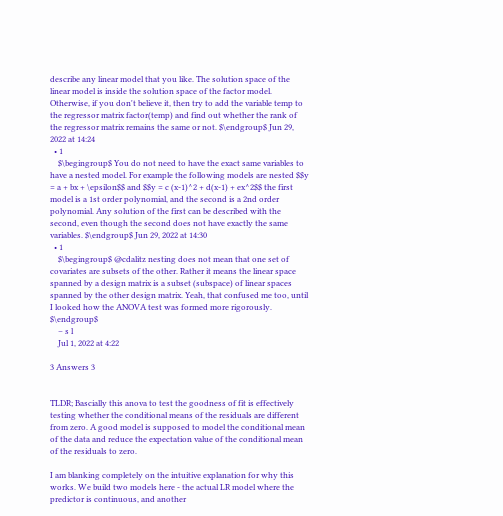describe any linear model that you like. The solution space of the linear model is inside the solution space of the factor model. Otherwise, if you don't believe it, then try to add the variable temp to the regressor matrix factor(temp) and find out whether the rank of the regressor matrix remains the same or not. $\endgroup$ Jun 29, 2022 at 14:24
  • 1
    $\begingroup$ You do not need to have the exact same variables to have a nested model. For example the following models are nested $$y = a + bx + \epsilon$$ and $$y = c (x-1)^2 + d(x-1) + ex^2$$ the first model is a 1st order polynomial, and the second is a 2nd order polynomial. Any solution of the first can be described with the second, even though the second does not have exactly the same variables. $\endgroup$ Jun 29, 2022 at 14:30
  • 1
    $\begingroup$ @cdalitz nesting does not mean that one set of covariates are subsets of the other. Rather it means the linear space spanned by a design matrix is a subset (subspace) of linear spaces spanned by the other design matrix. Yeah, that confused me too, until I looked how the ANOVA test was formed more rigorously. $\endgroup$
    – s l
    Jul 1, 2022 at 4:22

3 Answers 3


TLDR; Bascially this anova to test the goodness of fit is effectively testing whether the conditional means of the residuals are different from zero. A good model is supposed to model the conditional mean of the data and reduce the expectation value of the conditional mean of the residuals to zero.

I am blanking completely on the intuitive explanation for why this works. We build two models here - the actual LR model where the predictor is continuous, and another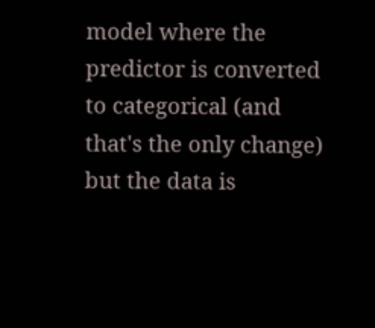model where the predictor is converted to categorical (and that's the only change) but the data is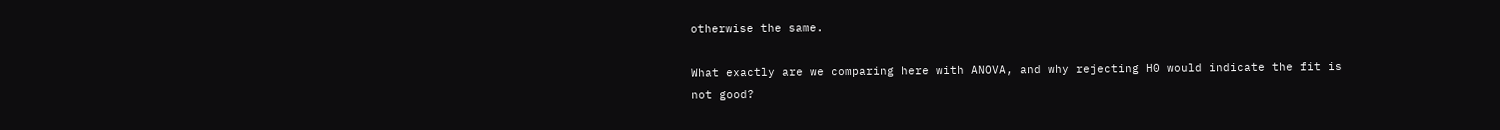otherwise the same.

What exactly are we comparing here with ANOVA, and why rejecting H0 would indicate the fit is not good?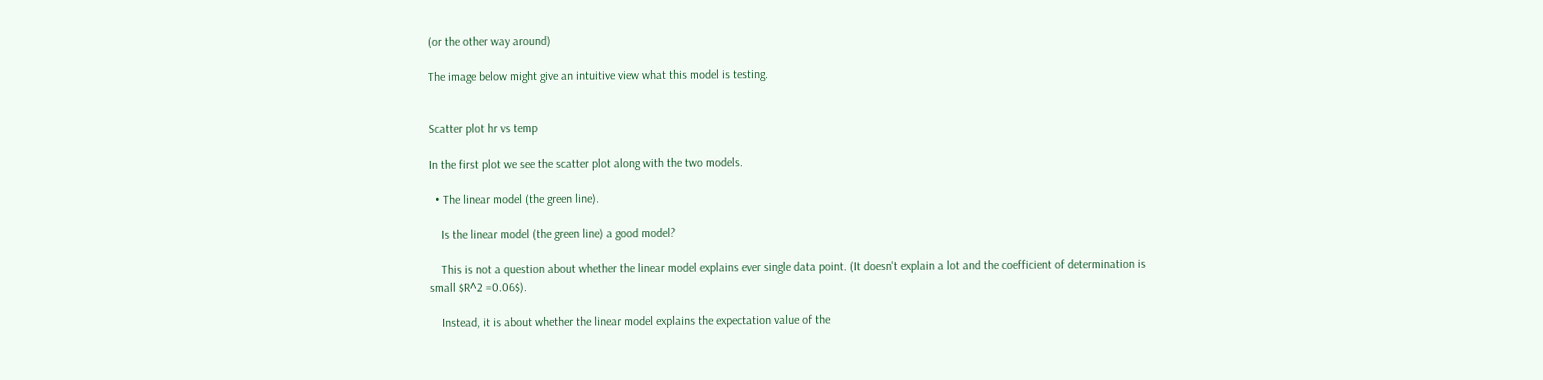(or the other way around)

The image below might give an intuitive view what this model is testing.


Scatter plot hr vs temp

In the first plot we see the scatter plot along with the two models.

  • The linear model (the green line).

    Is the linear model (the green line) a good model?

    This is not a question about whether the linear model explains ever single data point. (It doesn't explain a lot and the coefficient of determination is small $R^2 =0.06$).

    Instead, it is about whether the linear model explains the expectation value of the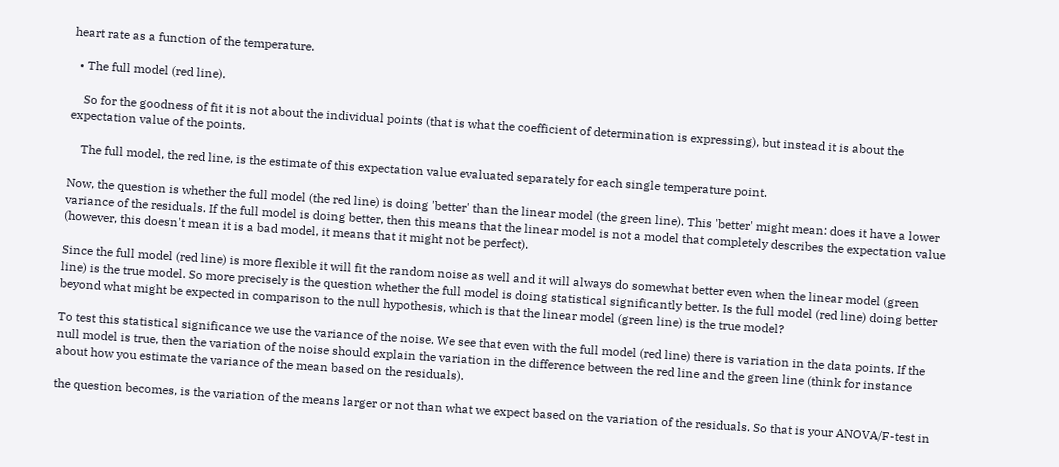heart rate as a function of the temperature.

  • The full model (red line).

    So for the goodness of fit it is not about the individual points (that is what the coefficient of determination is expressing), but instead it is about the expectation value of the points.

    The full model, the red line, is the estimate of this expectation value evaluated separately for each single temperature point.

Now, the question is whether the full model (the red line) is doing 'better' than the linear model (the green line). This 'better' might mean: does it have a lower variance of the residuals. If the full model is doing better, then this means that the linear model is not a model that completely describes the expectation value (however, this doesn't mean it is a bad model, it means that it might not be perfect).

Since the full model (red line) is more flexible it will fit the random noise as well and it will always do somewhat better even when the linear model (green line) is the true model. So more precisely is the question whether the full model is doing statistical significantly better. Is the full model (red line) doing better beyond what might be expected in comparison to the null hypothesis, which is that the linear model (green line) is the true model?

To test this statistical significance we use the variance of the noise. We see that even with the full model (red line) there is variation in the data points. If the null model is true, then the variation of the noise should explain the variation in the difference between the red line and the green line (think for instance about how you estimate the variance of the mean based on the residuals).

the question becomes, is the variation of the means larger or not than what we expect based on the variation of the residuals. So that is your ANOVA/F-test in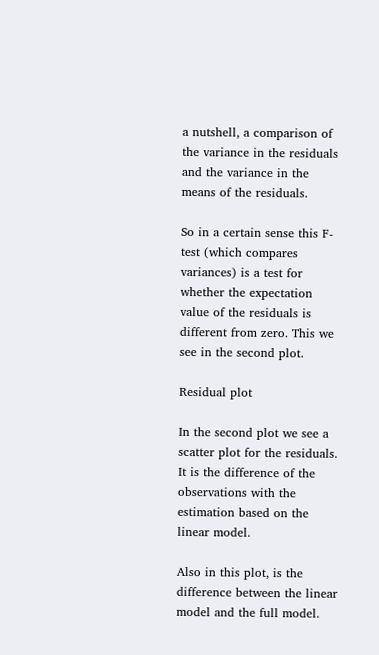a nutshell, a comparison of the variance in the residuals and the variance in the means of the residuals.

So in a certain sense this F-test (which compares variances) is a test for whether the expectation value of the residuals is different from zero. This we see in the second plot.

Residual plot

In the second plot we see a scatter plot for the residuals. It is the difference of the observations with the estimation based on the linear model.

Also in this plot, is the difference between the linear model and the full model.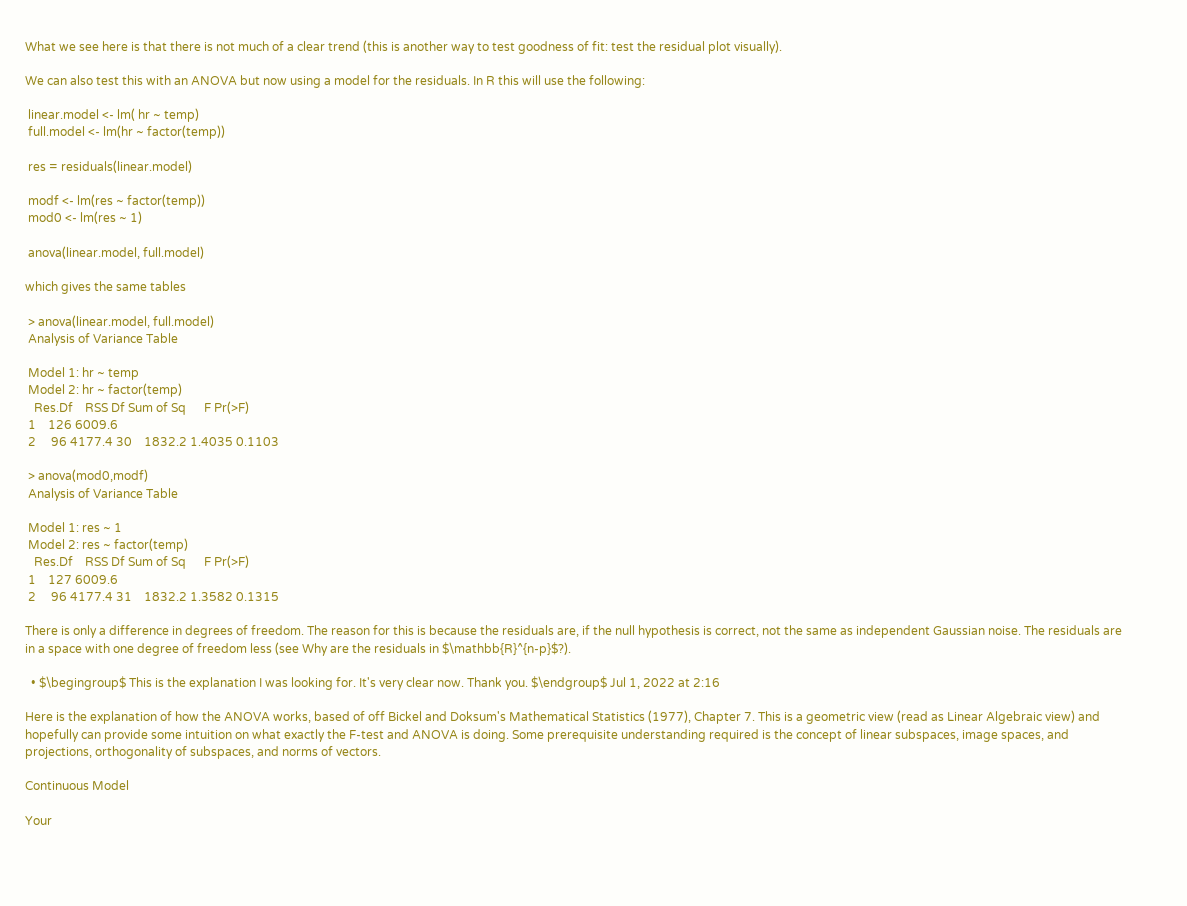What we see here is that there is not much of a clear trend (this is another way to test goodness of fit: test the residual plot visually).

We can also test this with an ANOVA but now using a model for the residuals. In R this will use the following:

 linear.model <- lm( hr ~ temp)
 full.model <- lm(hr ~ factor(temp))

 res = residuals(linear.model)

 modf <- lm(res ~ factor(temp))
 mod0 <- lm(res ~ 1)

 anova(linear.model, full.model)

which gives the same tables

 > anova(linear.model, full.model)
 Analysis of Variance Table

 Model 1: hr ~ temp
 Model 2: hr ~ factor(temp)
   Res.Df    RSS Df Sum of Sq      F Pr(>F)
 1    126 6009.6
 2     96 4177.4 30    1832.2 1.4035 0.1103

 > anova(mod0,modf)
 Analysis of Variance Table

 Model 1: res ~ 1
 Model 2: res ~ factor(temp)
   Res.Df    RSS Df Sum of Sq      F Pr(>F)
 1    127 6009.6
 2     96 4177.4 31    1832.2 1.3582 0.1315

There is only a difference in degrees of freedom. The reason for this is because the residuals are, if the null hypothesis is correct, not the same as independent Gaussian noise. The residuals are in a space with one degree of freedom less (see Why are the residuals in $\mathbb{R}^{n-p}$?).

  • $\begingroup$ This is the explanation I was looking for. It's very clear now. Thank you. $\endgroup$ Jul 1, 2022 at 2:16

Here is the explanation of how the ANOVA works, based of off Bickel and Doksum's Mathematical Statistics (1977), Chapter 7. This is a geometric view (read as Linear Algebraic view) and hopefully can provide some intuition on what exactly the F-test and ANOVA is doing. Some prerequisite understanding required is the concept of linear subspaces, image spaces, and projections, orthogonality of subspaces, and norms of vectors.

Continuous Model

Your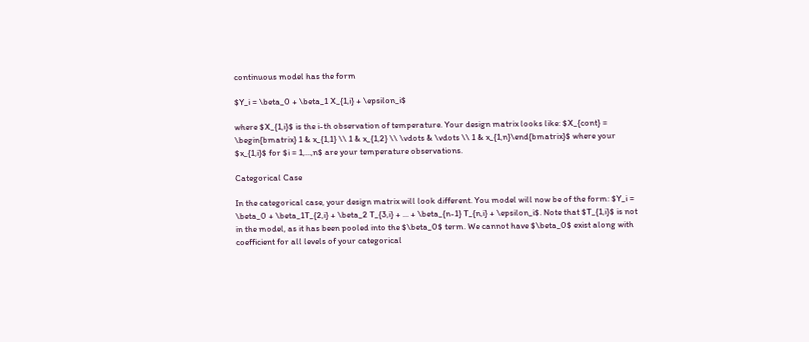continuous model has the form

$Y_i = \beta_0 + \beta_1 X_{1,i} + \epsilon_i$

where $X_{1,i}$ is the i-th observation of temperature. Your design matrix looks like: $X_{cont} = \begin{bmatrix} 1 & x_{1,1} \\ 1 & x_{1,2} \\ \vdots & \vdots \\ 1 & x_{1,n}\end{bmatrix}$ where your $x_{1,i}$ for $i = 1,...,n$ are your temperature observations.

Categorical Case

In the categorical case, your design matrix will look different. You model will now be of the form: $Y_i = \beta_0 + \beta_1T_{2,i} + \beta_2 T_{3,i} + ... + \beta_{n-1} T_{n,i} + \epsilon_i$. Note that $T_{1,i}$ is not in the model, as it has been pooled into the $\beta_0$ term. We cannot have $\beta_0$ exist along with coefficient for all levels of your categorical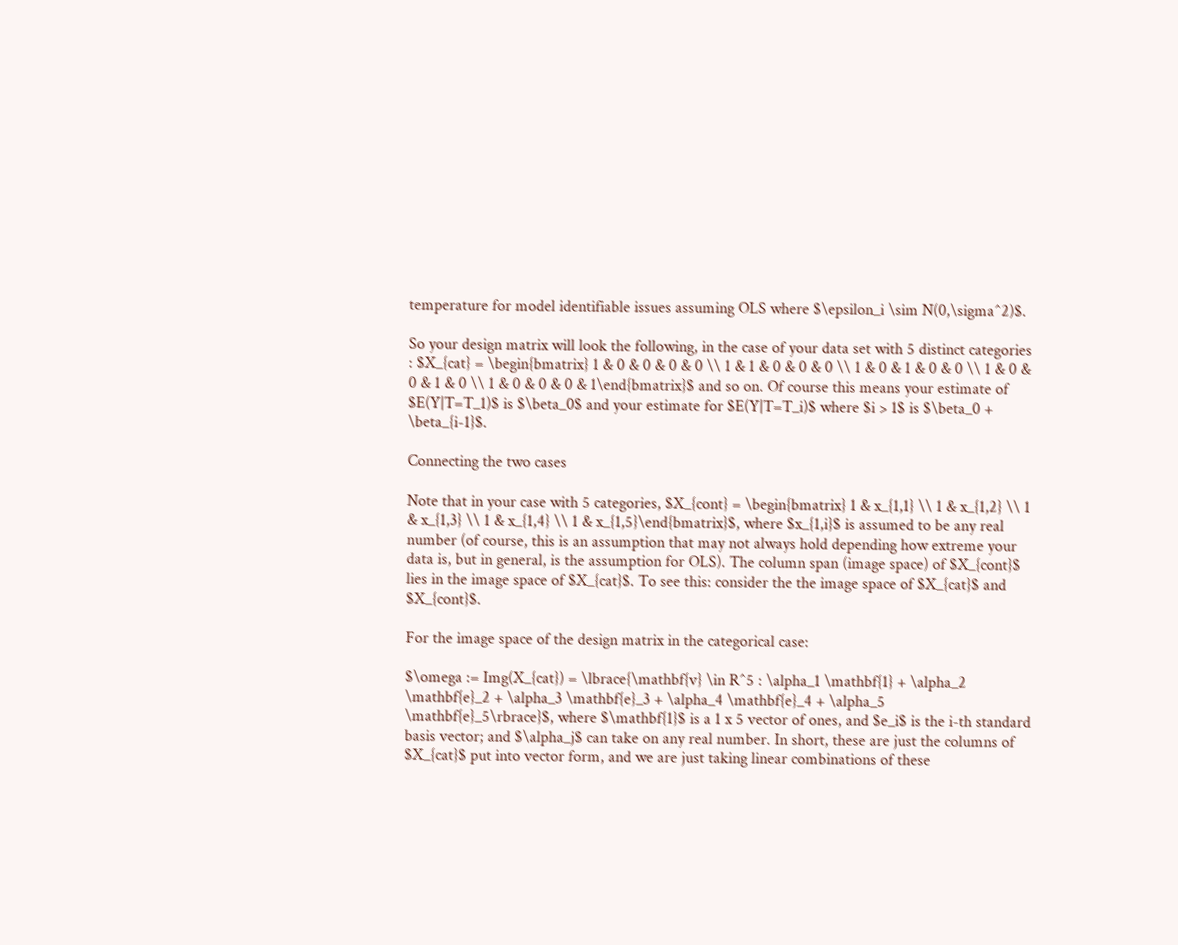temperature for model identifiable issues assuming OLS where $\epsilon_i \sim N(0,\sigma^2)$.

So your design matrix will look the following, in the case of your data set with 5 distinct categories : $X_{cat} = \begin{bmatrix} 1 & 0 & 0 & 0 & 0 \\ 1 & 1 & 0 & 0 & 0 \\ 1 & 0 & 1 & 0 & 0 \\ 1 & 0 & 0 & 1 & 0 \\ 1 & 0 & 0 & 0 & 1\end{bmatrix}$ and so on. Of course this means your estimate of $E(Y|T=T_1)$ is $\beta_0$ and your estimate for $E(Y|T=T_i)$ where $i > 1$ is $\beta_0 + \beta_{i-1}$.

Connecting the two cases

Note that in your case with 5 categories, $X_{cont} = \begin{bmatrix} 1 & x_{1,1} \\ 1 & x_{1,2} \\ 1 & x_{1,3} \\ 1 & x_{1,4} \\ 1 & x_{1,5}\end{bmatrix}$, where $x_{1,i}$ is assumed to be any real number (of course, this is an assumption that may not always hold depending how extreme your data is, but in general, is the assumption for OLS). The column span (image space) of $X_{cont}$ lies in the image space of $X_{cat}$. To see this: consider the the image space of $X_{cat}$ and $X_{cont}$.

For the image space of the design matrix in the categorical case:

$\omega := Img(X_{cat}) = \lbrace{\mathbf{v} \in R^5 : \alpha_1 \mathbf{1} + \alpha_2 \mathbf{e}_2 + \alpha_3 \mathbf{e}_3 + \alpha_4 \mathbf{e}_4 + \alpha_5 \mathbf{e}_5\rbrace}$, where $\mathbf{1}$ is a 1 x 5 vector of ones, and $e_i$ is the i-th standard basis vector; and $\alpha_j$ can take on any real number. In short, these are just the columns of $X_{cat}$ put into vector form, and we are just taking linear combinations of these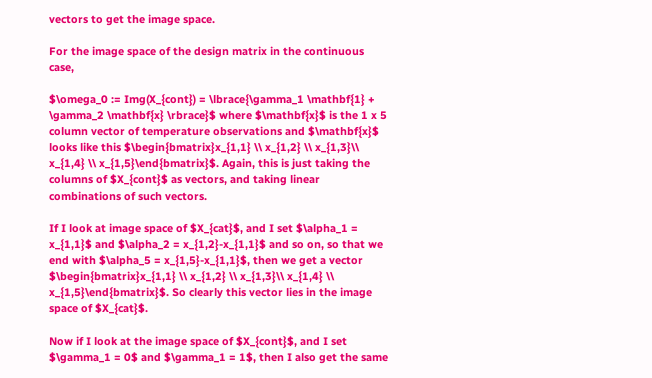vectors to get the image space.

For the image space of the design matrix in the continuous case,

$\omega_0 := Img(X_{cont}) = \lbrace{\gamma_1 \mathbf{1} + \gamma_2 \mathbf{x} \rbrace}$ where $\mathbf{x}$ is the 1 x 5 column vector of temperature observations and $\mathbf{x}$ looks like this $\begin{bmatrix}x_{1,1} \\ x_{1,2} \\ x_{1,3}\\ x_{1,4} \\ x_{1,5}\end{bmatrix}$. Again, this is just taking the columns of $X_{cont}$ as vectors, and taking linear combinations of such vectors.

If I look at image space of $X_{cat}$, and I set $\alpha_1 = x_{1,1}$ and $\alpha_2 = x_{1,2}-x_{1,1}$ and so on, so that we end with $\alpha_5 = x_{1,5}-x_{1,1}$, then we get a vector $\begin{bmatrix}x_{1,1} \\ x_{1,2} \\ x_{1,3}\\ x_{1,4} \\ x_{1,5}\end{bmatrix}$. So clearly this vector lies in the image space of $X_{cat}$.

Now if I look at the image space of $X_{cont}$, and I set $\gamma_1 = 0$ and $\gamma_1 = 1$, then I also get the same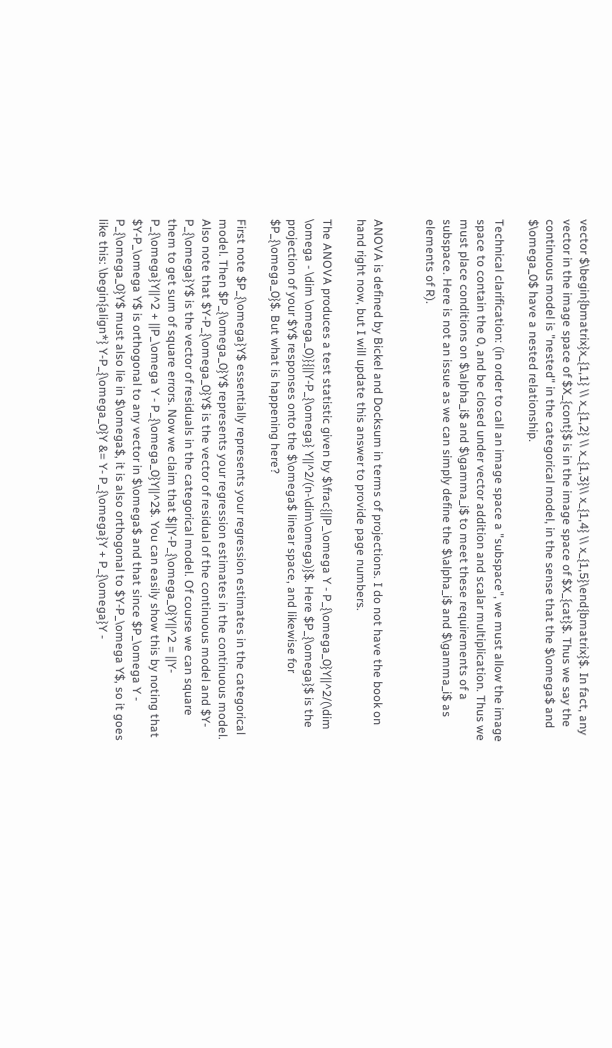vector $\begin{bmatrix}x_{1,1} \\ x_{1,2} \\ x_{1,3}\\ x_{1,4} \\ x_{1,5}\end{bmatrix}$. In fact, any vector in the image space of $X_{cont}$ is in the image space of $X_{cat}$. Thus we say the continuous model is "nested" in the categorical model, in the sense that the $\omega$ and $\omega_0$ have a nested relationship.

Technical clarification: (in order to call an image space a "subspace", we must allow the image space to contain the 0, and be closed under vector addition and scalar multiplication. Thus we must place conditions on $\alpha_i$ and $\gamma_i$ to meet these requirements of a subspace. Here is not an issue as we can simply define the $\alpha_i$ and $\gamma_i$ as elements of R).


ANOVA is defined by Bickel and Docksum in terms of projections. I do not have the book on hand right now, but I will update this answer to provide page numbers.

The ANOVA produces a test statistic given by $\frac{||P_\omega Y - P_{\omega_0}Y||^2/(\dim \omega - \dim \omega_0)}{||Y-P_{\omega} Y||^2/(n-\dim\omega)}$. Here $P_{\omega}$ is the projection of your $Y$ responses onto the $\omega$ linear space, and likewise for $P_{\omega_0}$. But what is happening here?

First note $P_{\omega}Y$ essentially represents your regression estimates in the categorical model. Then $P_{\omega_0}Y$ represents your regression estimates in the continuous model. Also note that $Y-P_{\omega_0}Y$ is the vector of residual of the continuous model and $Y-P_{\omega}Y$ is the vector of residuals in the categorical model. Of course we can square them to get sum of square errors. Now we claim that $||Y-P_{\omega_0}Y||^2 = ||Y-P_{\omega}Y||^2 + ||P_\omega Y - P_{\omega_0}Y||^2$. You can easily show this by noting that $Y-P_\omega Y$ is orthogonal to any vector in $\omega$ and that since $P_\omega Y - P_{\omega_0}Y$ must also lie in $\omega$, it is also orthogonal to $Y-P_\omega Y$, so it goes like this: \begin{align*} Y-P_{\omega_0}Y &= Y- P_{\omega}Y + P_{\omega}Y -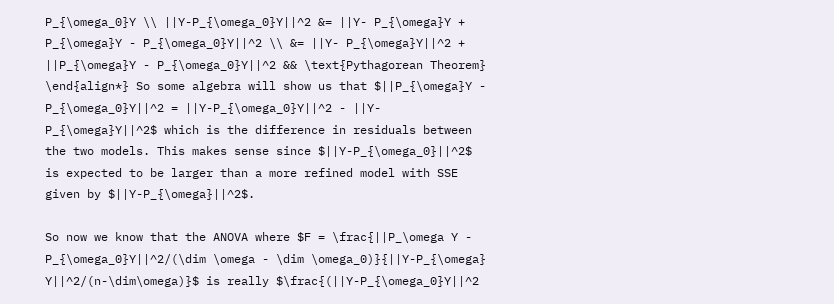P_{\omega_0}Y \\ ||Y-P_{\omega_0}Y||^2 &= ||Y- P_{\omega}Y + P_{\omega}Y - P_{\omega_0}Y||^2 \\ &= ||Y- P_{\omega}Y||^2 + ||P_{\omega}Y - P_{\omega_0}Y||^2 && \text{Pythagorean Theorem} \end{align*} So some algebra will show us that $||P_{\omega}Y - P_{\omega_0}Y||^2 = ||Y-P_{\omega_0}Y||^2 - ||Y- P_{\omega}Y||^2$ which is the difference in residuals between the two models. This makes sense since $||Y-P_{\omega_0}||^2$ is expected to be larger than a more refined model with SSE given by $||Y-P_{\omega}||^2$.

So now we know that the ANOVA where $F = \frac{||P_\omega Y - P_{\omega_0}Y||^2/(\dim \omega - \dim \omega_0)}{||Y-P_{\omega} Y||^2/(n-\dim\omega)}$ is really $\frac{(||Y-P_{\omega_0}Y||^2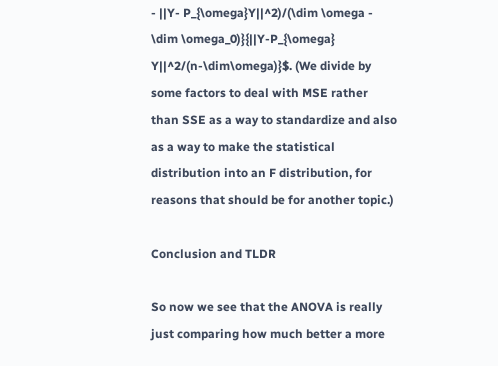- ||Y- P_{\omega}Y||^2)/(\dim \omega - \dim \omega_0)}{||Y-P_{\omega} Y||^2/(n-\dim\omega)}$. (We divide by some factors to deal with MSE rather than SSE as a way to standardize and also as a way to make the statistical distribution into an F distribution, for reasons that should be for another topic.)

Conclusion and TLDR

So now we see that the ANOVA is really just comparing how much better a more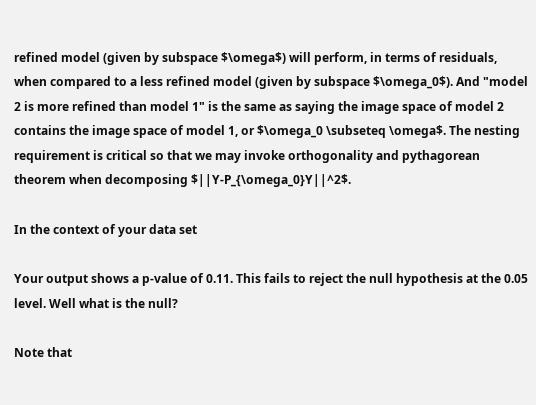refined model (given by subspace $\omega$) will perform, in terms of residuals, when compared to a less refined model (given by subspace $\omega_0$). And "model 2 is more refined than model 1" is the same as saying the image space of model 2 contains the image space of model 1, or $\omega_0 \subseteq \omega$. The nesting requirement is critical so that we may invoke orthogonality and pythagorean theorem when decomposing $||Y-P_{\omega_0}Y||^2$.

In the context of your data set

Your output shows a p-value of 0.11. This fails to reject the null hypothesis at the 0.05 level. Well what is the null?

Note that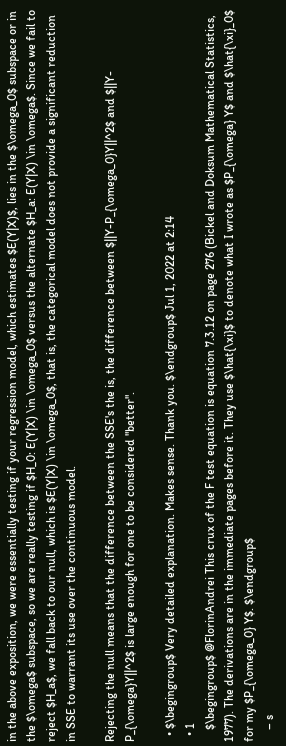in the above exposition, we were essentially testing if your regression model, which estimates $E(Y|X)$, lies in the $\omega_0$ subspace or in the $\omega$ subspace, so we are really testing if $H_0: E(Y|X) \in \omega_0$ versus the alternate $H_a: E(Y|X) \in \omega$. Since we fail to reject $H_a$, we fall back to our null, which is $E(Y|X) \in \omega_0$, that is, the categorical model does not provide a significant reduction in SSE to warrant its use over the continuous model.

Rejecting the null means that the difference between the SSE's the is, the difference between $||Y-P_{\omega_0}Y||^2$ and $||Y-P_{\omega}Y||^2$ is large enough for one to be considered "better".

  • $\begingroup$ Very detailed explanation. Makes sense. Thank you. $\endgroup$ Jul 1, 2022 at 2:14
  • 1
    $\begingroup$ @FlorinAndrei This crux of the F test equation is equation 7.3.12 on page 276 (Bickel and Doksum Mathematical Statistics, 1977). The derivations are in the immediate pages before it. They use $\hat{\xi}$ to denote what I wrote as $P_{\omega} Y$ and $\hat{\xi}_0$ for my $P_{\omega_0} Y$. $\endgroup$
    – s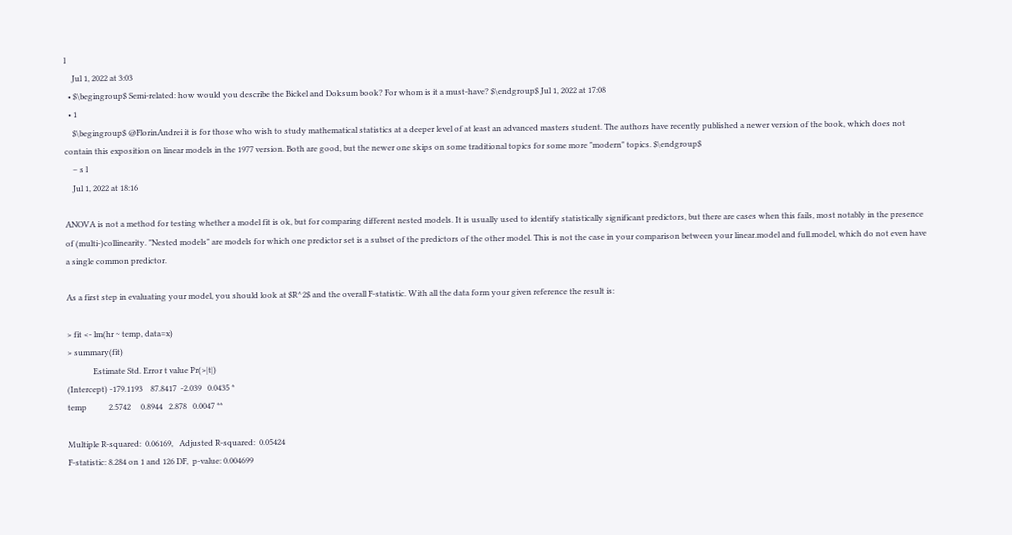l
    Jul 1, 2022 at 3:03
  • $\begingroup$ Semi-related: how would you describe the Bickel and Doksum book? For whom is it a must-have? $\endgroup$ Jul 1, 2022 at 17:08
  • 1
    $\begingroup$ @FlorinAndrei it is for those who wish to study mathematical statistics at a deeper level of at least an advanced masters student. The authors have recently published a newer version of the book, which does not contain this exposition on linear models in the 1977 version. Both are good, but the newer one skips on some traditional topics for some more "modern" topics. $\endgroup$
    – s l
    Jul 1, 2022 at 18:16

ANOVA is not a method for testing whether a model fit is ok, but for comparing different nested models. It is usually used to identify statistically significant predictors, but there are cases when this fails, most notably in the presence of (multi-)collinearity. "Nested models" are models for which one predictor set is a subset of the predictors of the other model. This is not the case in your comparison between your linear.model and full.model, which do not even have a single common predictor.

As a first step in evaluating your model, you should look at $R^2$ and the overall F-statistic. With all the data form your given reference the result is:

> fit <- lm(hr ~ temp, data=x)
> summary(fit)
             Estimate Std. Error t value Pr(>|t|)
(Intercept) -179.1193    87.8417  -2.039   0.0435 *
temp           2.5742     0.8944   2.878   0.0047 **

Multiple R-squared:  0.06169,   Adjusted R-squared:  0.05424
F-statistic: 8.284 on 1 and 126 DF,  p-value: 0.004699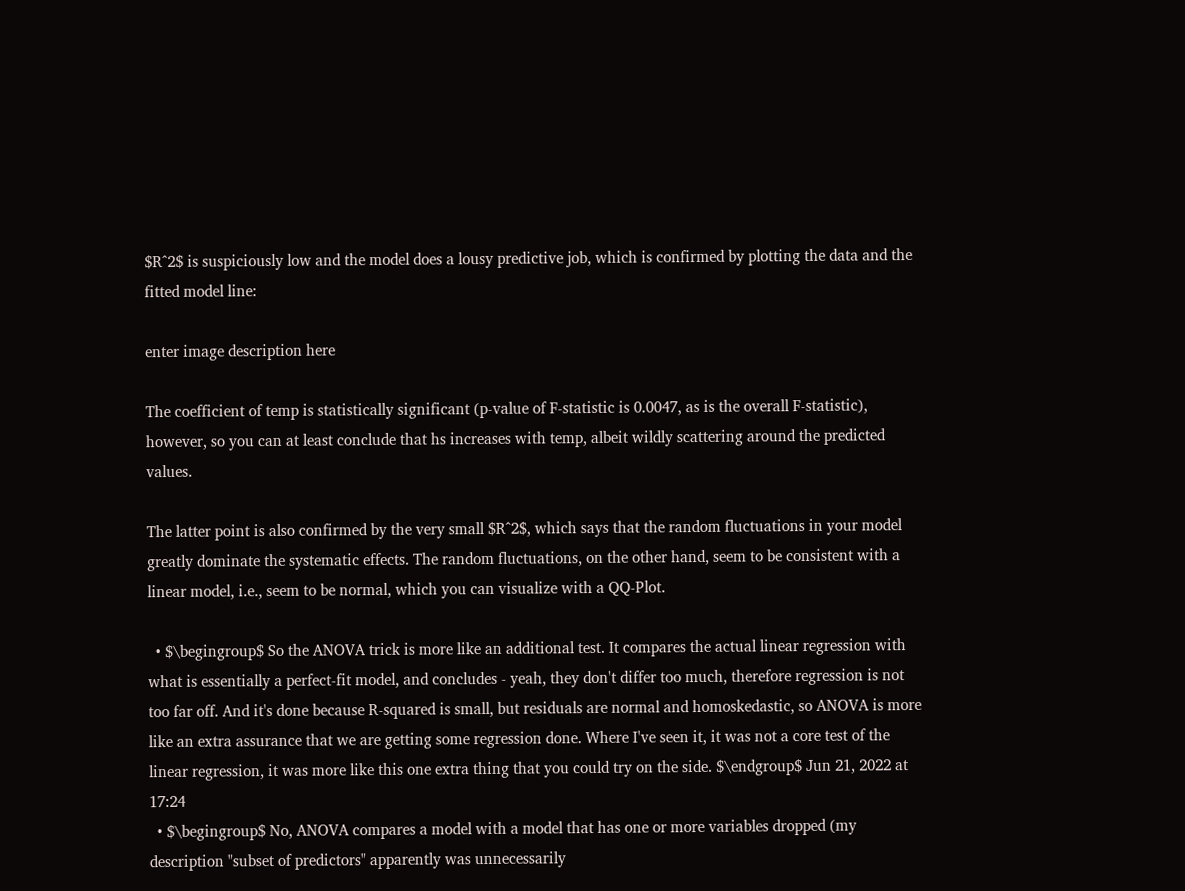$R^2$ is suspiciously low and the model does a lousy predictive job, which is confirmed by plotting the data and the fitted model line:

enter image description here

The coefficient of temp is statistically significant (p-value of F-statistic is 0.0047, as is the overall F-statistic), however, so you can at least conclude that hs increases with temp, albeit wildly scattering around the predicted values.

The latter point is also confirmed by the very small $R^2$, which says that the random fluctuations in your model greatly dominate the systematic effects. The random fluctuations, on the other hand, seem to be consistent with a linear model, i.e., seem to be normal, which you can visualize with a QQ-Plot.

  • $\begingroup$ So the ANOVA trick is more like an additional test. It compares the actual linear regression with what is essentially a perfect-fit model, and concludes - yeah, they don't differ too much, therefore regression is not too far off. And it's done because R-squared is small, but residuals are normal and homoskedastic, so ANOVA is more like an extra assurance that we are getting some regression done. Where I've seen it, it was not a core test of the linear regression, it was more like this one extra thing that you could try on the side. $\endgroup$ Jun 21, 2022 at 17:24
  • $\begingroup$ No, ANOVA compares a model with a model that has one or more variables dropped (my description "subset of predictors" apparently was unnecessarily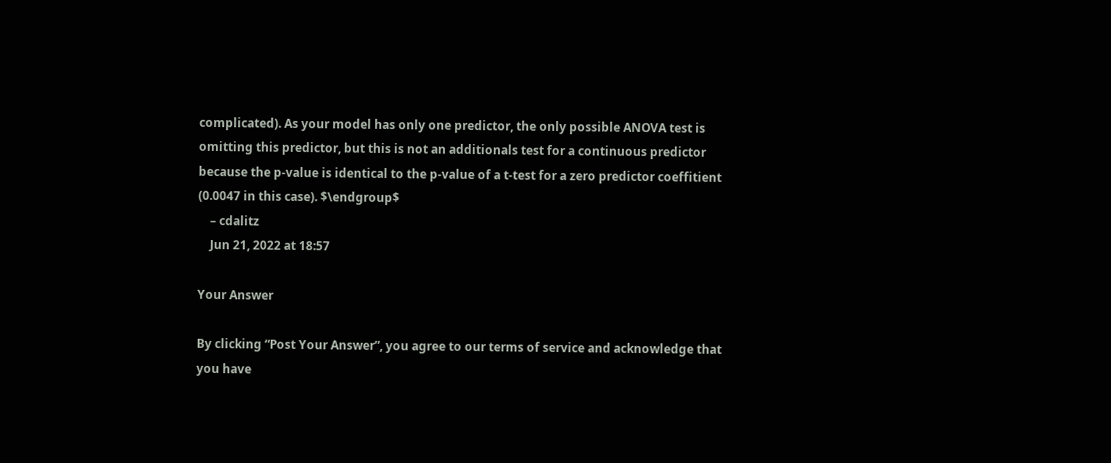complicated). As your model has only one predictor, the only possible ANOVA test is omitting this predictor, but this is not an additionals test for a continuous predictor because the p-value is identical to the p-value of a t-test for a zero predictor coeffitient (0.0047 in this case). $\endgroup$
    – cdalitz
    Jun 21, 2022 at 18:57

Your Answer

By clicking “Post Your Answer”, you agree to our terms of service and acknowledge that you have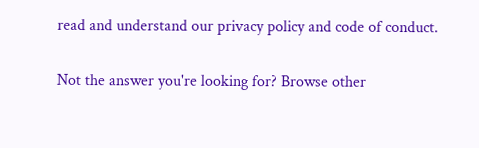read and understand our privacy policy and code of conduct.

Not the answer you're looking for? Browse other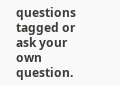questions tagged or ask your own question.